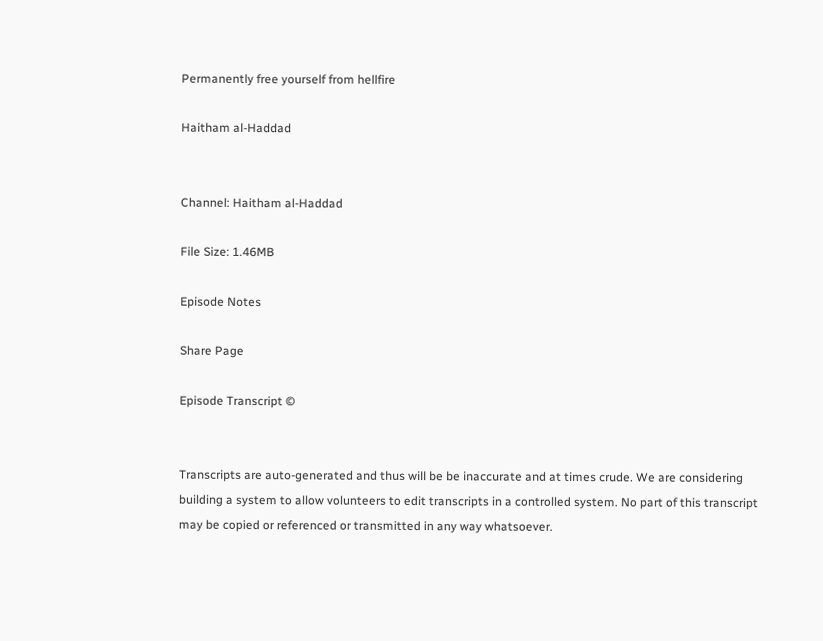Permanently free yourself from hellfire

Haitham al-Haddad


Channel: Haitham al-Haddad

File Size: 1.46MB

Episode Notes

Share Page

Episode Transcript ©


Transcripts are auto-generated and thus will be be inaccurate and at times crude. We are considering building a system to allow volunteers to edit transcripts in a controlled system. No part of this transcript may be copied or referenced or transmitted in any way whatsoever.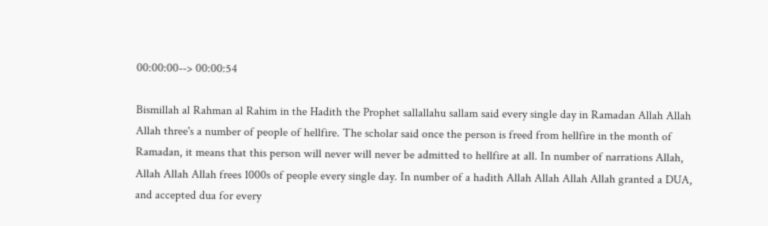00:00:00--> 00:00:54

Bismillah al Rahman al Rahim in the Hadith the Prophet sallallahu sallam said every single day in Ramadan Allah Allah Allah three's a number of people of hellfire. The scholar said once the person is freed from hellfire in the month of Ramadan, it means that this person will never will never be admitted to hellfire at all. In number of narrations Allah, Allah Allah Allah frees 1000s of people every single day. In number of a hadith Allah Allah Allah Allah granted a DUA, and accepted dua for every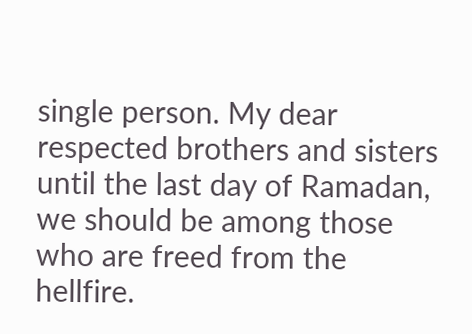single person. My dear respected brothers and sisters until the last day of Ramadan, we should be among those who are freed from the hellfire.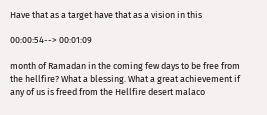Have that as a target have that as a vision in this

00:00:54--> 00:01:09

month of Ramadan in the coming few days to be free from the hellfire? What a blessing. What a great achievement if any of us is freed from the Hellfire desert malaco